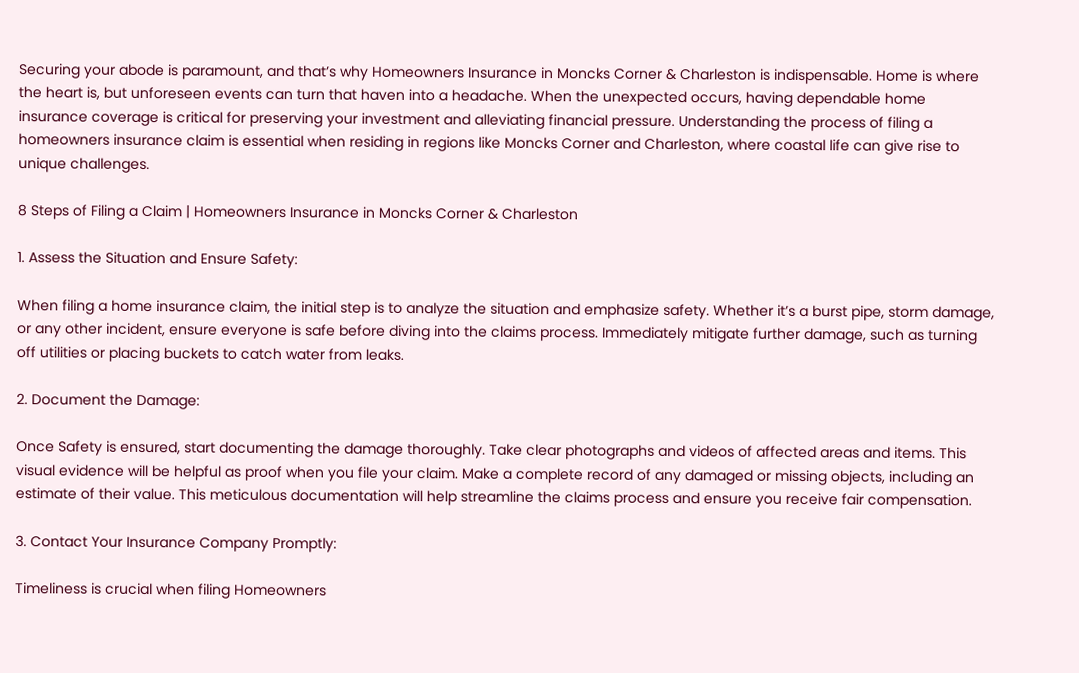Securing your abode is paramount, and that’s why Homeowners Insurance in Moncks Corner & Charleston is indispensable. Home is where the heart is, but unforeseen events can turn that haven into a headache. When the unexpected occurs, having dependable home insurance coverage is critical for preserving your investment and alleviating financial pressure. Understanding the process of filing a homeowners insurance claim is essential when residing in regions like Moncks Corner and Charleston, where coastal life can give rise to unique challenges.

8 Steps of Filing a Claim | Homeowners Insurance in Moncks Corner & Charleston

1. Assess the Situation and Ensure Safety:

When filing a home insurance claim, the initial step is to analyze the situation and emphasize safety. Whether it’s a burst pipe, storm damage, or any other incident, ensure everyone is safe before diving into the claims process. Immediately mitigate further damage, such as turning off utilities or placing buckets to catch water from leaks.

2. Document the Damage:

Once Safety is ensured, start documenting the damage thoroughly. Take clear photographs and videos of affected areas and items. This visual evidence will be helpful as proof when you file your claim. Make a complete record of any damaged or missing objects, including an estimate of their value. This meticulous documentation will help streamline the claims process and ensure you receive fair compensation.

3. Contact Your Insurance Company Promptly:

Timeliness is crucial when filing Homeowners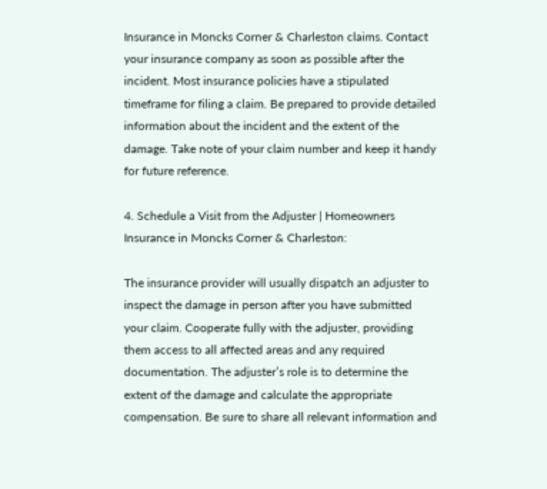Insurance in Moncks Corner & Charleston claims. Contact your insurance company as soon as possible after the incident. Most insurance policies have a stipulated timeframe for filing a claim. Be prepared to provide detailed information about the incident and the extent of the damage. Take note of your claim number and keep it handy for future reference.

4. Schedule a Visit from the Adjuster | Homeowners Insurance in Moncks Corner & Charleston:

The insurance provider will usually dispatch an adjuster to inspect the damage in person after you have submitted your claim. Cooperate fully with the adjuster, providing them access to all affected areas and any required documentation. The adjuster’s role is to determine the extent of the damage and calculate the appropriate compensation. Be sure to share all relevant information and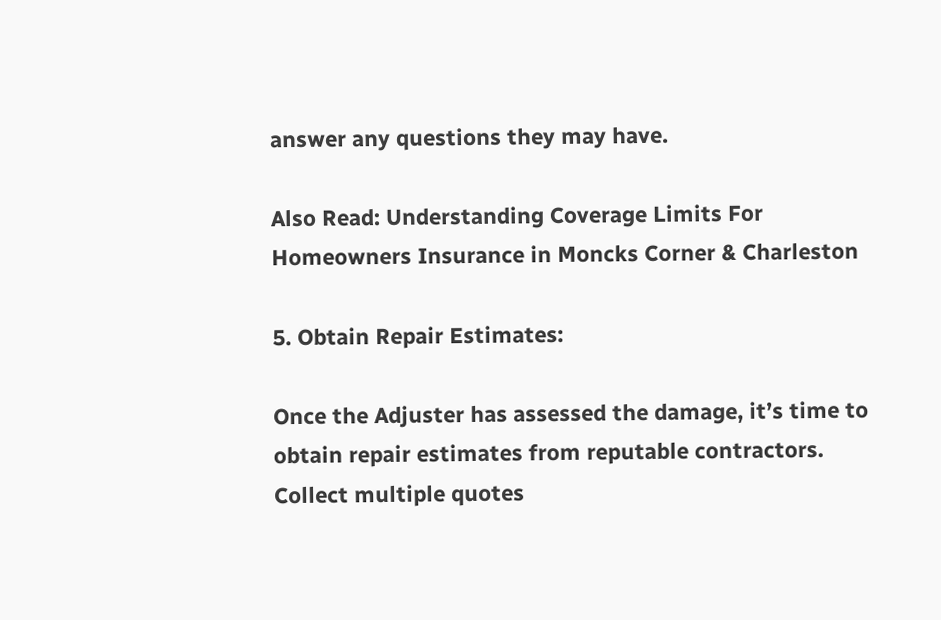answer any questions they may have.

Also Read: Understanding Coverage Limits For Homeowners Insurance in Moncks Corner & Charleston

5. Obtain Repair Estimates:

Once the Adjuster has assessed the damage, it’s time to obtain repair estimates from reputable contractors. Collect multiple quotes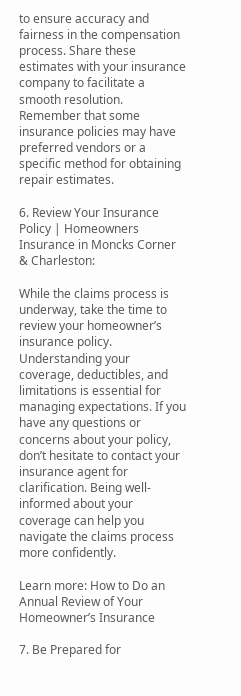to ensure accuracy and fairness in the compensation process. Share these estimates with your insurance company to facilitate a smooth resolution. Remember that some insurance policies may have preferred vendors or a specific method for obtaining repair estimates.

6. Review Your Insurance Policy | Homeowners Insurance in Moncks Corner & Charleston:

While the claims process is underway, take the time to review your homeowner’s insurance policy. Understanding your coverage, deductibles, and limitations is essential for managing expectations. If you have any questions or concerns about your policy, don’t hesitate to contact your insurance agent for clarification. Being well-informed about your coverage can help you navigate the claims process more confidently.

Learn more: How to Do an Annual Review of Your Homeowner’s Insurance

7. Be Prepared for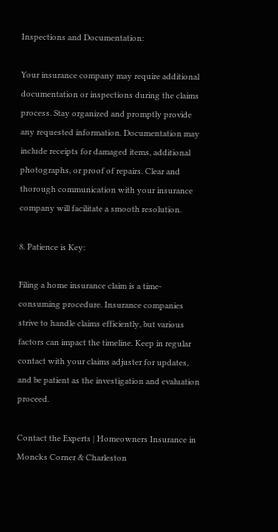Inspections and Documentation:

Your insurance company may require additional documentation or inspections during the claims process. Stay organized and promptly provide any requested information. Documentation may include receipts for damaged items, additional photographs, or proof of repairs. Clear and thorough communication with your insurance company will facilitate a smooth resolution.

8. Patience is Key:

Filing a home insurance claim is a time-consuming procedure. Insurance companies strive to handle claims efficiently, but various factors can impact the timeline. Keep in regular contact with your claims adjuster for updates, and be patient as the investigation and evaluation proceed.

Contact the Experts | Homeowners Insurance in Moncks Corner & Charleston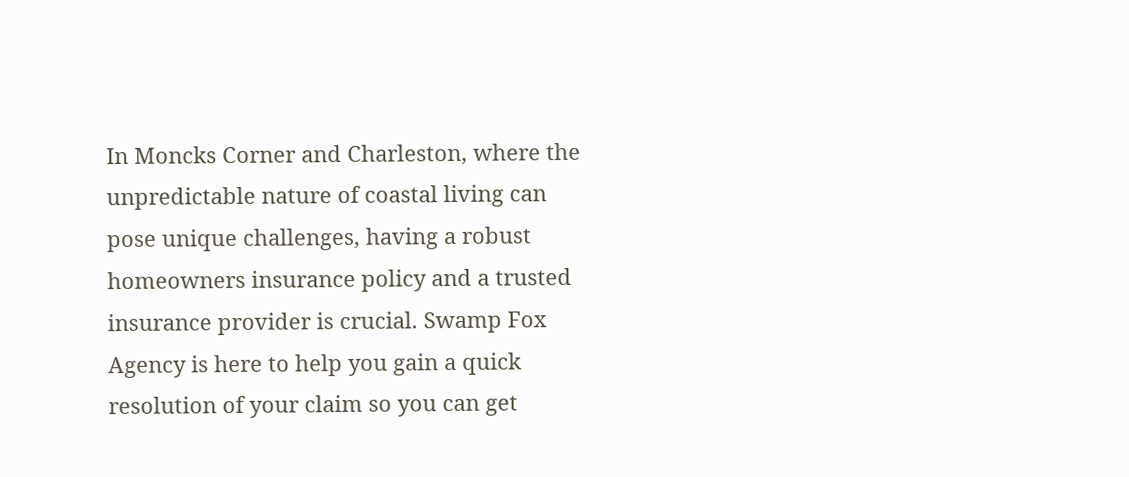In Moncks Corner and Charleston, where the unpredictable nature of coastal living can pose unique challenges, having a robust homeowners insurance policy and a trusted insurance provider is crucial. Swamp Fox Agency is here to help you gain a quick resolution of your claim so you can get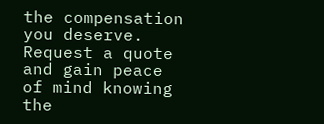the compensation you deserve. Request a quote and gain peace of mind knowing the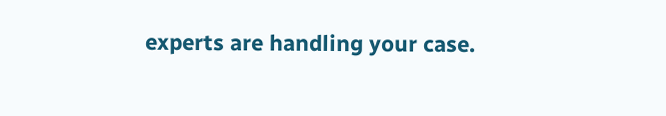experts are handling your case.